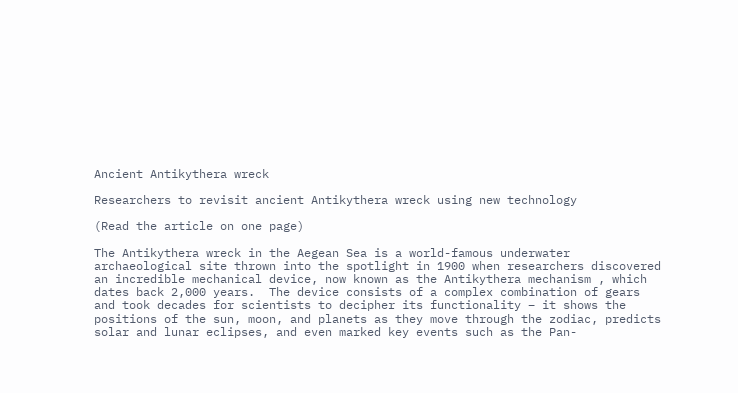Ancient Antikythera wreck

Researchers to revisit ancient Antikythera wreck using new technology

(Read the article on one page)

The Antikythera wreck in the Aegean Sea is a world-famous underwater archaeological site thrown into the spotlight in 1900 when researchers discovered an incredible mechanical device, now known as the Antikythera mechanism , which dates back 2,000 years.  The device consists of a complex combination of gears and took decades for scientists to decipher its functionality – it shows the positions of the sun, moon, and planets as they move through the zodiac, predicts solar and lunar eclipses, and even marked key events such as the Pan-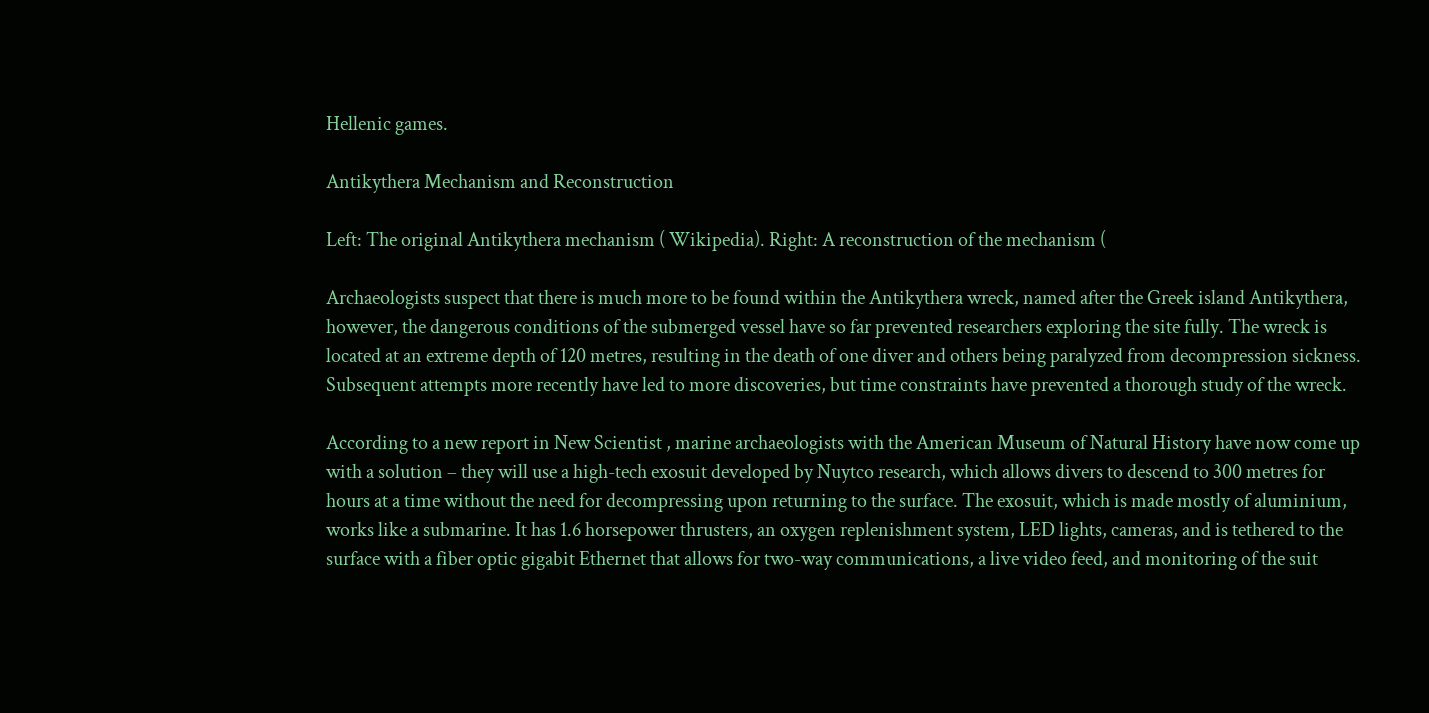Hellenic games.

Antikythera Mechanism and Reconstruction

Left: The original Antikythera mechanism ( Wikipedia). Right: A reconstruction of the mechanism (

Archaeologists suspect that there is much more to be found within the Antikythera wreck, named after the Greek island Antikythera, however, the dangerous conditions of the submerged vessel have so far prevented researchers exploring the site fully. The wreck is located at an extreme depth of 120 metres, resulting in the death of one diver and others being paralyzed from decompression sickness. Subsequent attempts more recently have led to more discoveries, but time constraints have prevented a thorough study of the wreck.

According to a new report in New Scientist , marine archaeologists with the American Museum of Natural History have now come up with a solution – they will use a high-tech exosuit developed by Nuytco research, which allows divers to descend to 300 metres for hours at a time without the need for decompressing upon returning to the surface. The exosuit, which is made mostly of aluminium, works like a submarine. It has 1.6 horsepower thrusters, an oxygen replenishment system, LED lights, cameras, and is tethered to the surface with a fiber optic gigabit Ethernet that allows for two-way communications, a live video feed, and monitoring of the suit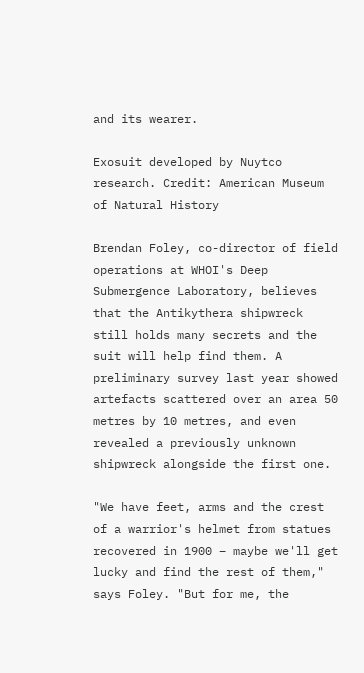and its wearer.

Exosuit developed by Nuytco research. Credit: American Museum of Natural History

Brendan Foley, co-director of field operations at WHOI's Deep Submergence Laboratory, believes that the Antikythera shipwreck still holds many secrets and the suit will help find them. A preliminary survey last year showed artefacts scattered over an area 50 metres by 10 metres, and even revealed a previously unknown shipwreck alongside the first one.

"We have feet, arms and the crest of a warrior's helmet from statues recovered in 1900 – maybe we'll get lucky and find the rest of them," says Foley. "But for me, the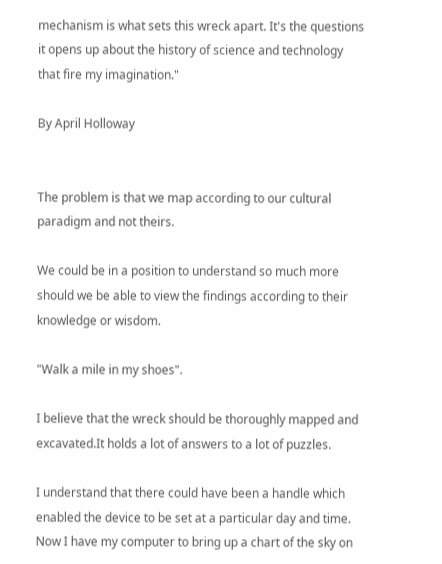mechanism is what sets this wreck apart. It's the questions it opens up about the history of science and technology that fire my imagination."

By April Holloway


The problem is that we map according to our cultural paradigm and not theirs.

We could be in a position to understand so much more should we be able to view the findings according to their knowledge or wisdom.

"Walk a mile in my shoes".

I believe that the wreck should be thoroughly mapped and excavated.It holds a lot of answers to a lot of puzzles.

I understand that there could have been a handle which enabled the device to be set at a particular day and time.
Now I have my computer to bring up a chart of the sky on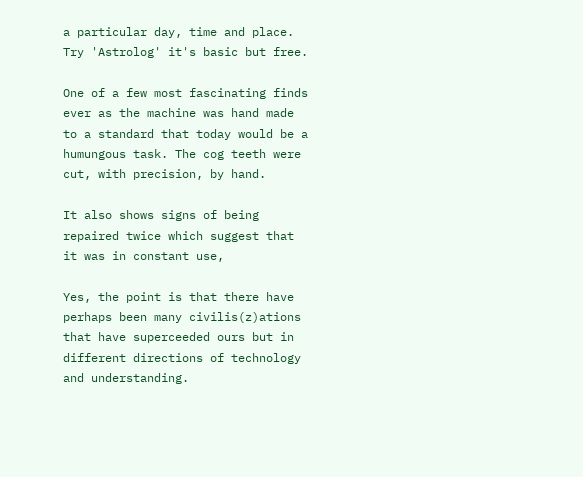a particular day, time and place. Try 'Astrolog' it's basic but free.

One of a few most fascinating finds ever as the machine was hand made to a standard that today would be a humungous task. The cog teeth were cut, with precision, by hand.

It also shows signs of being repaired twice which suggest that it was in constant use,

Yes, the point is that there have perhaps been many civilis(z)ations that have superceeded ours but in different directions of technology and understanding.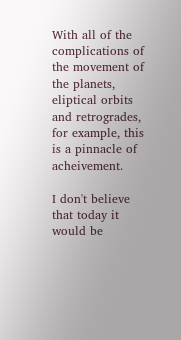With all of the complications of the movement of the planets, eliptical orbits and retrogrades, for example, this is a pinnacle of acheivement.

I don't believe that today it would be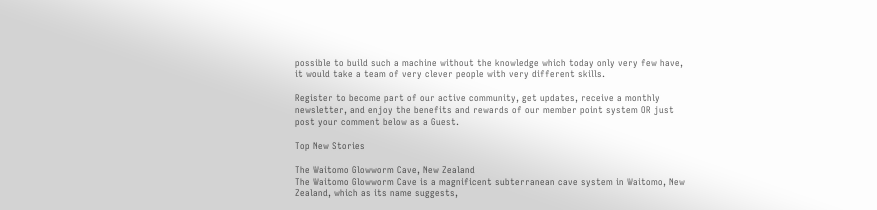possible to build such a machine without the knowledge which today only very few have, it would take a team of very clever people with very different skills.

Register to become part of our active community, get updates, receive a monthly newsletter, and enjoy the benefits and rewards of our member point system OR just post your comment below as a Guest.

Top New Stories

The Waitomo Glowworm Cave, New Zealand
The Waitomo Glowworm Cave is a magnificent subterranean cave system in Waitomo, New Zealand, which as its name suggests,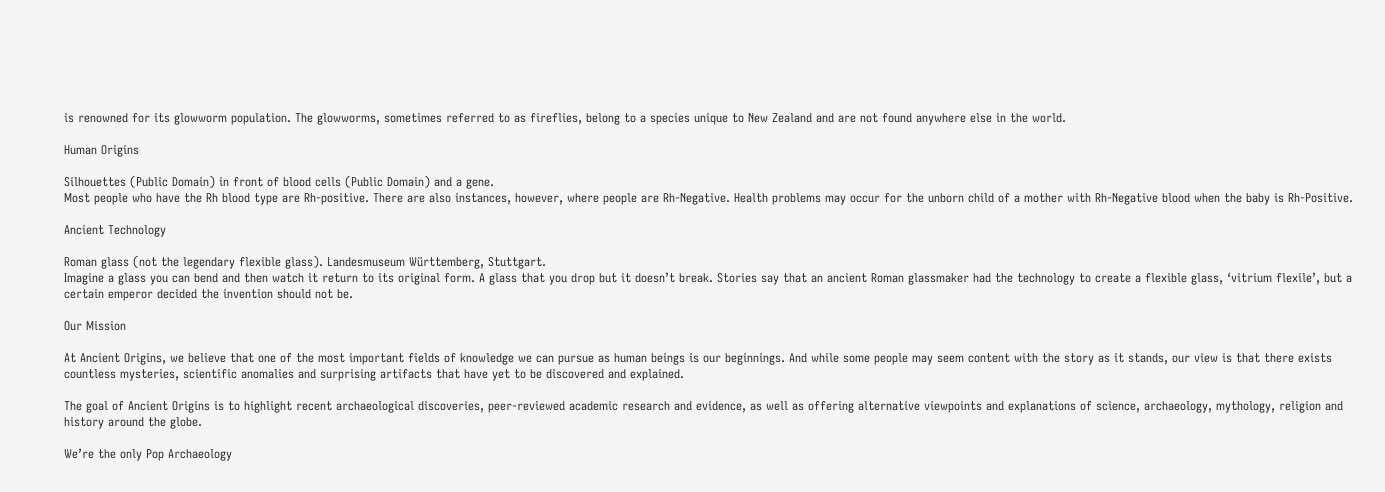is renowned for its glowworm population. The glowworms, sometimes referred to as fireflies, belong to a species unique to New Zealand and are not found anywhere else in the world.

Human Origins

Silhouettes (Public Domain) in front of blood cells (Public Domain) and a gene.
Most people who have the Rh blood type are Rh-positive. There are also instances, however, where people are Rh-Negative. Health problems may occur for the unborn child of a mother with Rh-Negative blood when the baby is Rh-Positive.

Ancient Technology

Roman glass (not the legendary flexible glass). Landesmuseum Württemberg, Stuttgart.
Imagine a glass you can bend and then watch it return to its original form. A glass that you drop but it doesn’t break. Stories say that an ancient Roman glassmaker had the technology to create a flexible glass, ‘vitrium flexile’, but a certain emperor decided the invention should not be.

Our Mission

At Ancient Origins, we believe that one of the most important fields of knowledge we can pursue as human beings is our beginnings. And while some people may seem content with the story as it stands, our view is that there exists countless mysteries, scientific anomalies and surprising artifacts that have yet to be discovered and explained.

The goal of Ancient Origins is to highlight recent archaeological discoveries, peer-reviewed academic research and evidence, as well as offering alternative viewpoints and explanations of science, archaeology, mythology, religion and history around the globe.

We’re the only Pop Archaeology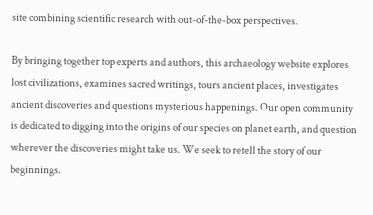site combining scientific research with out-of-the-box perspectives.

By bringing together top experts and authors, this archaeology website explores lost civilizations, examines sacred writings, tours ancient places, investigates ancient discoveries and questions mysterious happenings. Our open community is dedicated to digging into the origins of our species on planet earth, and question wherever the discoveries might take us. We seek to retell the story of our beginnings.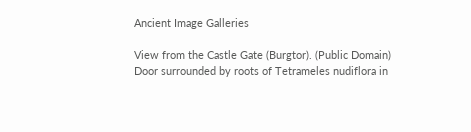Ancient Image Galleries

View from the Castle Gate (Burgtor). (Public Domain)
Door surrounded by roots of Tetrameles nudiflora in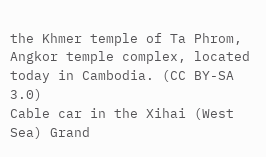the Khmer temple of Ta Phrom, Angkor temple complex, located today in Cambodia. (CC BY-SA 3.0)
Cable car in the Xihai (West Sea) Grand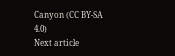Canyon (CC BY-SA 4.0)
Next article